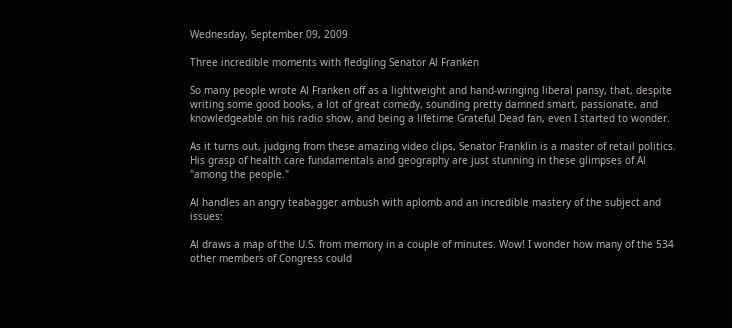Wednesday, September 09, 2009

Three incredible moments with fledgling Senator Al Franken

So many people wrote Al Franken off as a lightweight and hand-wringing liberal pansy, that, despite writing some good books, a lot of great comedy, sounding pretty damned smart, passionate, and knowledgeable on his radio show, and being a lifetime Grateful Dead fan, even I started to wonder.

As it turns out, judging from these amazing video clips, Senator Franklin is a master of retail politics. His grasp of health care fundamentals and geography are just stunning in these glimpses of Al "among the people."

Al handles an angry teabagger ambush with aplomb and an incredible mastery of the subject and issues:

Al draws a map of the U.S. from memory in a couple of minutes. Wow! I wonder how many of the 534 other members of Congress could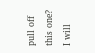pull off this one? I will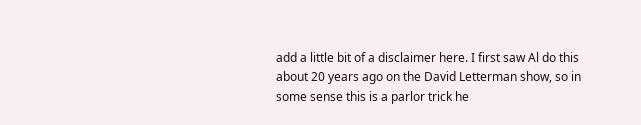add a little bit of a disclaimer here. I first saw Al do this about 20 years ago on the David Letterman show, so in some sense this is a parlor trick he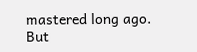mastered long ago. But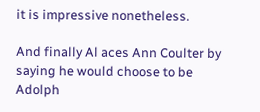it is impressive nonetheless.

And finally Al aces Ann Coulter by saying he would choose to be Adolph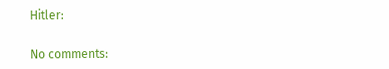Hitler:


No comments: